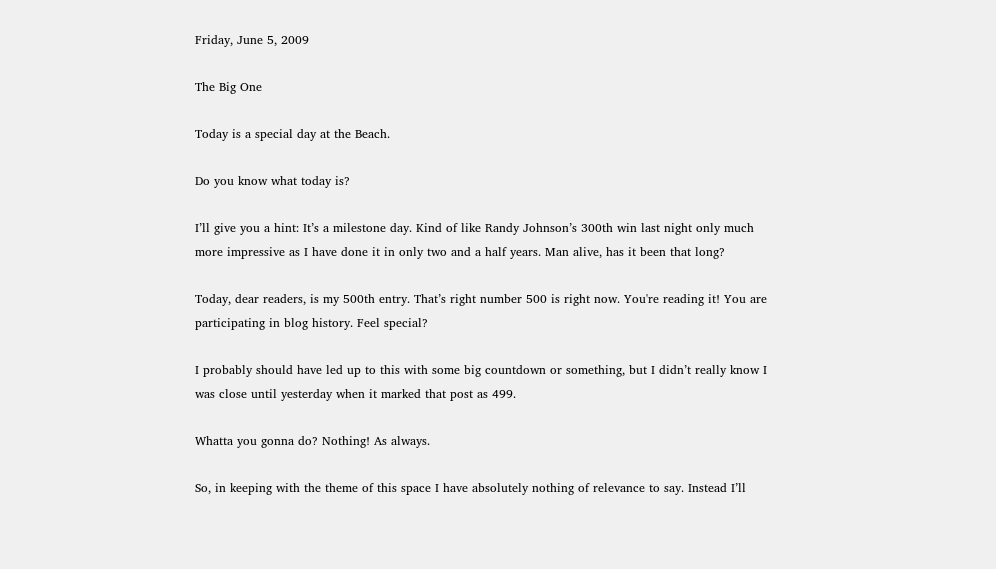Friday, June 5, 2009

The Big One

Today is a special day at the Beach.

Do you know what today is?

I’ll give you a hint: It’s a milestone day. Kind of like Randy Johnson’s 300th win last night only much more impressive as I have done it in only two and a half years. Man alive, has it been that long?

Today, dear readers, is my 500th entry. That’s right number 500 is right now. You're reading it! You are participating in blog history. Feel special?

I probably should have led up to this with some big countdown or something, but I didn’t really know I was close until yesterday when it marked that post as 499.

Whatta you gonna do? Nothing! As always.

So, in keeping with the theme of this space I have absolutely nothing of relevance to say. Instead I’ll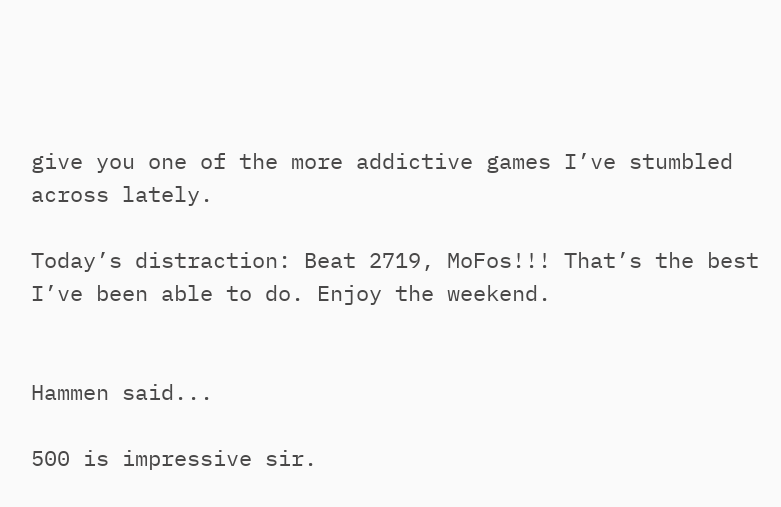give you one of the more addictive games I’ve stumbled across lately.

Today’s distraction: Beat 2719, MoFos!!! That’s the best I’ve been able to do. Enjoy the weekend.


Hammen said...

500 is impressive sir.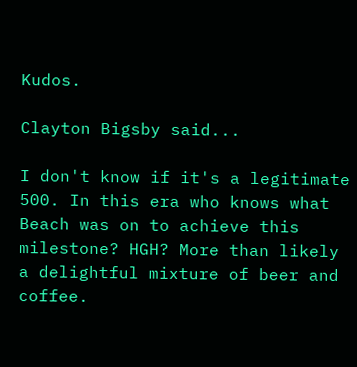Kudos.

Clayton Bigsby said...

I don't know if it's a legitimate 500. In this era who knows what Beach was on to achieve this milestone? HGH? More than likely a delightful mixture of beer and coffee.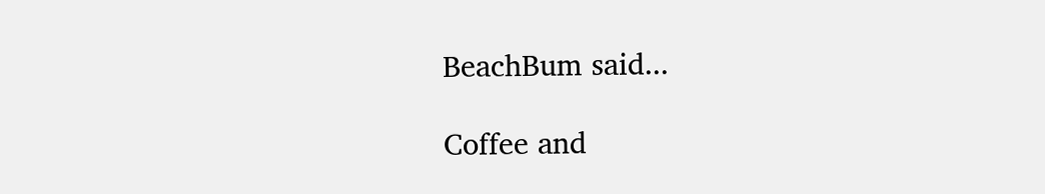BeachBum said...

Coffee and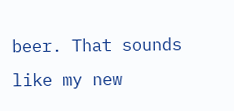beer. That sounds like my new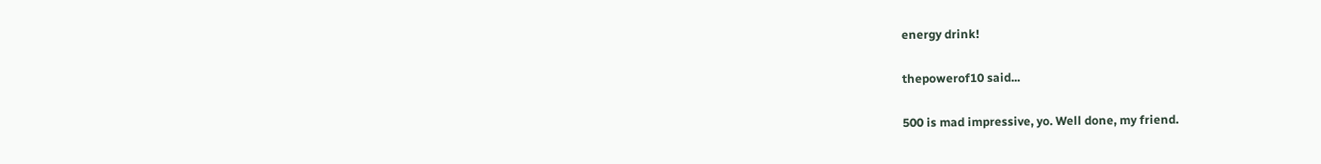energy drink!

thepowerof10 said...

500 is mad impressive, yo. Well done, my friend.